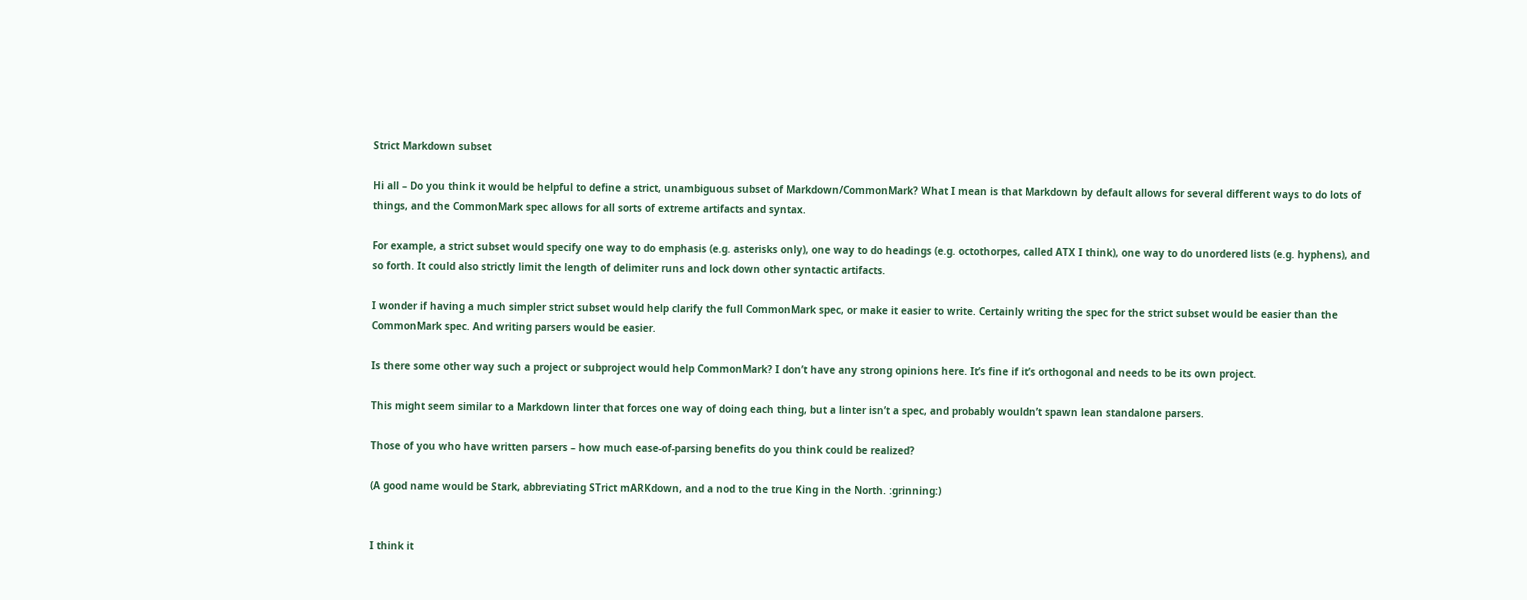Strict Markdown subset

Hi all – Do you think it would be helpful to define a strict, unambiguous subset of Markdown/CommonMark? What I mean is that Markdown by default allows for several different ways to do lots of things, and the CommonMark spec allows for all sorts of extreme artifacts and syntax.

For example, a strict subset would specify one way to do emphasis (e.g. asterisks only), one way to do headings (e.g. octothorpes, called ATX I think), one way to do unordered lists (e.g. hyphens), and so forth. It could also strictly limit the length of delimiter runs and lock down other syntactic artifacts.

I wonder if having a much simpler strict subset would help clarify the full CommonMark spec, or make it easier to write. Certainly writing the spec for the strict subset would be easier than the CommonMark spec. And writing parsers would be easier.

Is there some other way such a project or subproject would help CommonMark? I don’t have any strong opinions here. It’s fine if it’s orthogonal and needs to be its own project.

This might seem similar to a Markdown linter that forces one way of doing each thing, but a linter isn’t a spec, and probably wouldn’t spawn lean standalone parsers.

Those of you who have written parsers – how much ease-of-parsing benefits do you think could be realized?

(A good name would be Stark, abbreviating STrict mARKdown, and a nod to the true King in the North. :grinning:)


I think it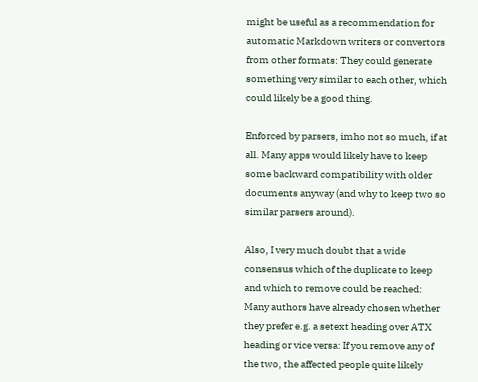might be useful as a recommendation for automatic Markdown writers or convertors from other formats: They could generate something very similar to each other, which could likely be a good thing.

Enforced by parsers, imho not so much, if at all. Many apps would likely have to keep some backward compatibility with older documents anyway (and why to keep two so similar parsers around).

Also, I very much doubt that a wide consensus which of the duplicate to keep and which to remove could be reached: Many authors have already chosen whether they prefer e.g. a setext heading over ATX heading or vice versa: If you remove any of the two, the affected people quite likely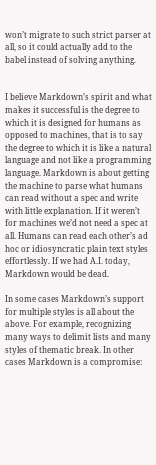won’t migrate to such strict parser at all, so it could actually add to the babel instead of solving anything.


I believe Markdown’s spirit and what makes it successful is the degree to which it is designed for humans as opposed to machines, that is to say the degree to which it is like a natural language and not like a programming language. Markdown is about getting the machine to parse what humans can read without a spec and write with little explanation. If it weren’t for machines we’d not need a spec at all. Humans can read each other’s ad hoc or idiosyncratic plain text styles effortlessly. If we had A.I. today, Markdown would be dead.

In some cases Markdown’s support for multiple styles is all about the above. For example, recognizing many ways to delimit lists and many styles of thematic break. In other cases Markdown is a compromise: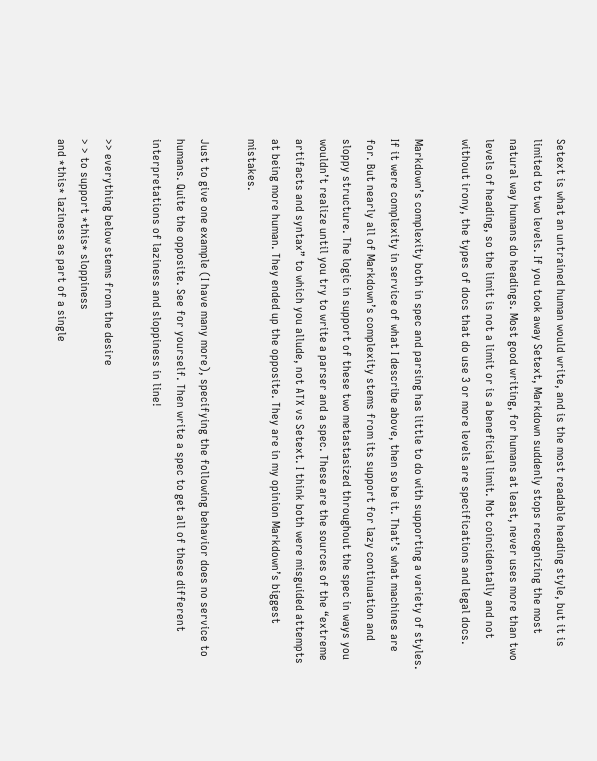Setext is what an untrained human would write, and is the most readable heading style, but it is limited to two levels. If you took away Setext, Markdown suddenly stops recognizing the most natural way humans do headings. Most good writing, for humans at least, never uses more than two levels of heading, so the limit is not a limit or is a beneficial limit. Not coincidentally and not without irony, the types of docs that do use 3 or more levels are specifications and legal docs.

Markdown’s complexity both in spec and parsing has little to do with supporting a variety of styles. If it were complexity in service of what I describe above, then so be it. That’s what machines are for. But nearly all of Markdown’s complexity stems from its support for lazy continuation and sloppy structure. The logic in support of these two metastasized throughout the spec in ways you wouldn’t realize until you try to write a parser and a spec. These are the sources of the “extreme artifacts and syntax” to which you allude, not ATX vs Setext. I think both were misguided attempts at being more human. They ended up the opposite. They are in my opinion Markdown’s biggest mistakes.

Just to give one example (I have many more), specifying the following behavior does no service to humans. Quite the opposite. See for yourself. Then write a spec to get all of these different interpretations of laziness and sloppiness in line!

>> everything below stems from the desire
> > to support *this* sloppiness
and *this* laziness as part of a single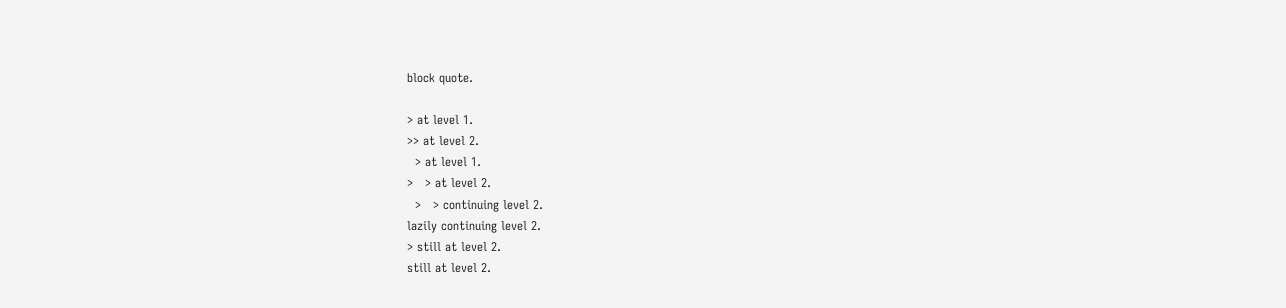block quote.

> at level 1.
>> at level 2.
  > at level 1.
>   > at level 2.
  >   > continuing level 2.
lazily continuing level 2.
> still at level 2.
still at level 2.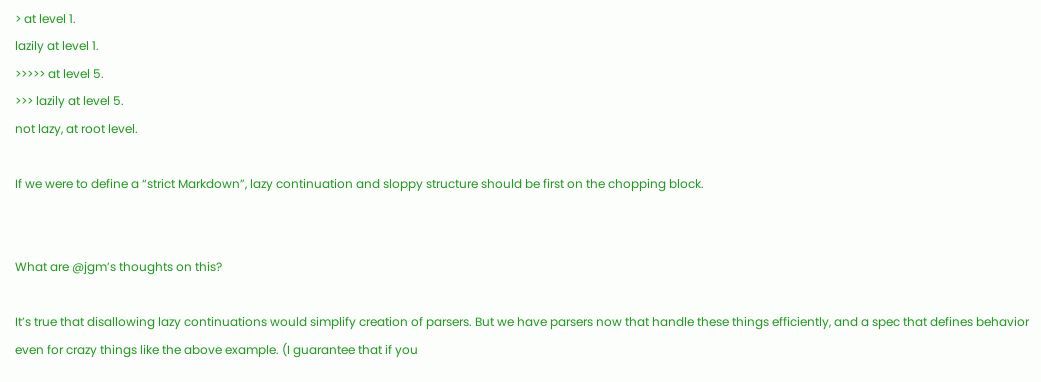> at level 1.
lazily at level 1.
>>>>> at level 5.
>>> lazily at level 5.
not lazy, at root level.

If we were to define a “strict Markdown”, lazy continuation and sloppy structure should be first on the chopping block.


What are @jgm’s thoughts on this?

It’s true that disallowing lazy continuations would simplify creation of parsers. But we have parsers now that handle these things efficiently, and a spec that defines behavior even for crazy things like the above example. (I guarantee that if you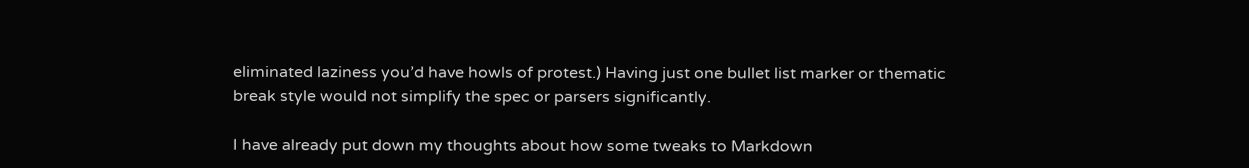eliminated laziness you’d have howls of protest.) Having just one bullet list marker or thematic break style would not simplify the spec or parsers significantly.

I have already put down my thoughts about how some tweaks to Markdown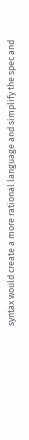syntax would create a more rational language and simplify the spec and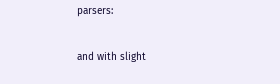parsers:

and with slight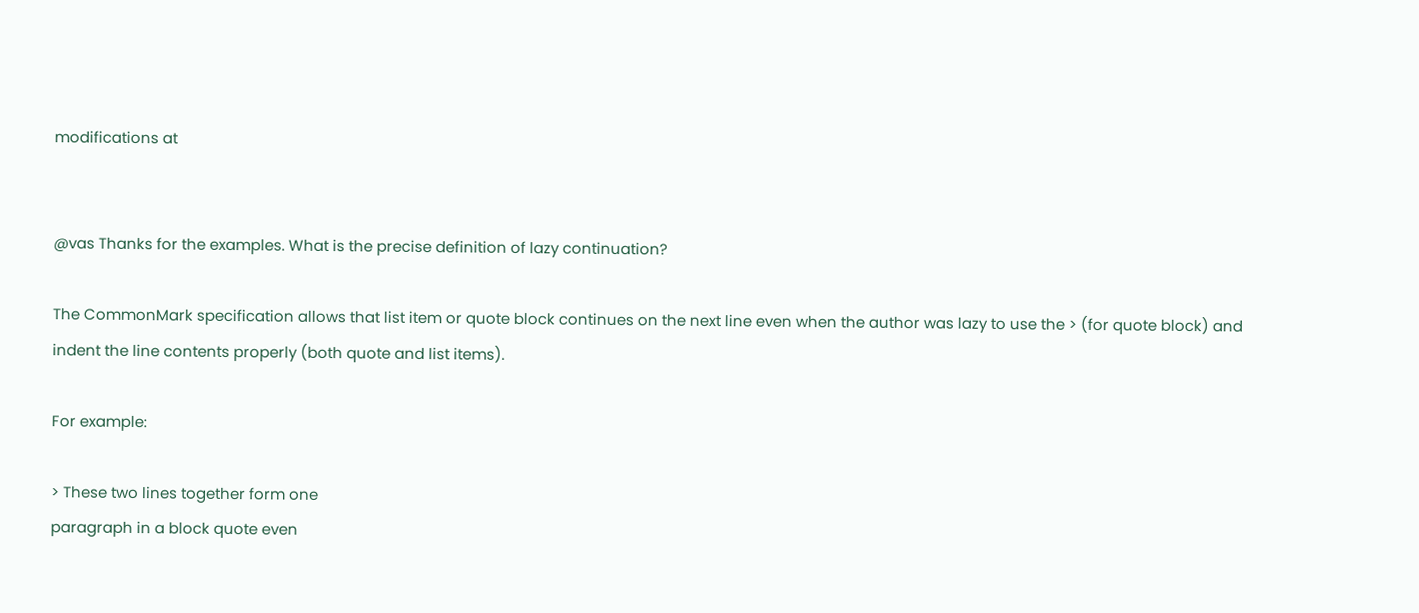modifications at


@vas Thanks for the examples. What is the precise definition of lazy continuation?

The CommonMark specification allows that list item or quote block continues on the next line even when the author was lazy to use the > (for quote block) and indent the line contents properly (both quote and list items).

For example:

> These two lines together form one
paragraph in a block quote even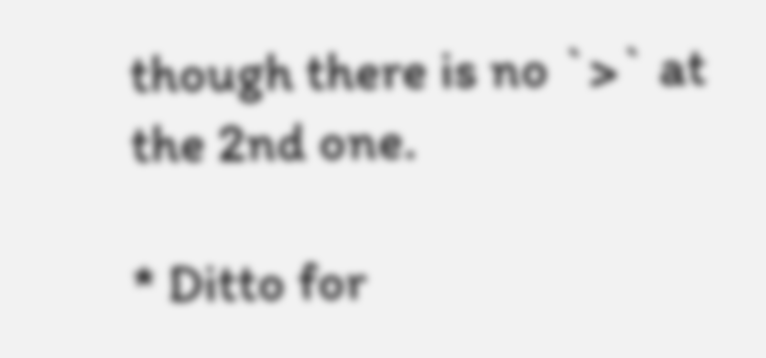though there is no `>` at the 2nd one.

* Ditto for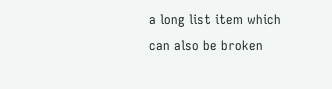a long list item which
can also be broken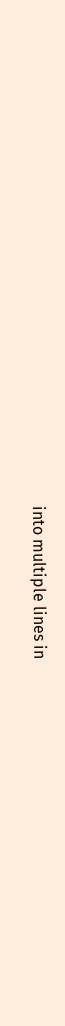into multiple lines in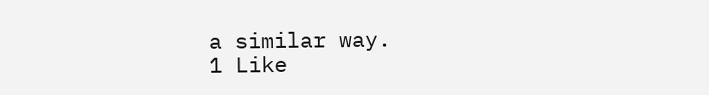a similar way.
1 Like